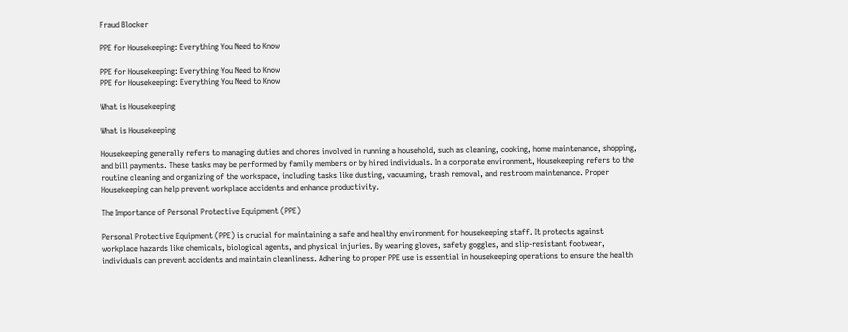Fraud Blocker

PPE for Housekeeping: Everything You Need to Know

PPE for Housekeeping: Everything You Need to Know
PPE for Housekeeping: Everything You Need to Know

What is Housekeeping

What is Housekeeping

Housekeeping generally refers to managing duties and chores involved in running a household, such as cleaning, cooking, home maintenance, shopping, and bill payments. These tasks may be performed by family members or by hired individuals. In a corporate environment, Housekeeping refers to the routine cleaning and organizing of the workspace, including tasks like dusting, vacuuming, trash removal, and restroom maintenance. Proper Housekeeping can help prevent workplace accidents and enhance productivity.

The Importance of Personal Protective Equipment (PPE)

Personal Protective Equipment (PPE) is crucial for maintaining a safe and healthy environment for housekeeping staff. It protects against workplace hazards like chemicals, biological agents, and physical injuries. By wearing gloves, safety goggles, and slip-resistant footwear, individuals can prevent accidents and maintain cleanliness. Adhering to proper PPE use is essential in housekeeping operations to ensure the health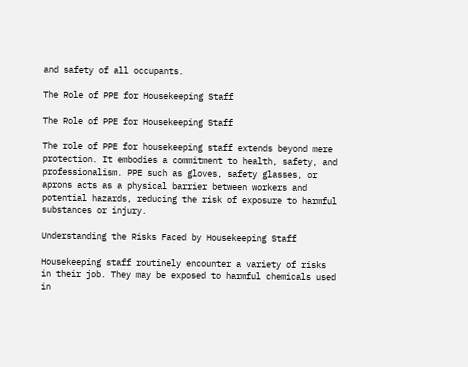and safety of all occupants.

The Role of PPE for Housekeeping Staff

The Role of PPE for Housekeeping Staff

The role of PPE for housekeeping staff extends beyond mere protection. It embodies a commitment to health, safety, and professionalism. PPE such as gloves, safety glasses, or aprons acts as a physical barrier between workers and potential hazards, reducing the risk of exposure to harmful substances or injury.

Understanding the Risks Faced by Housekeeping Staff

Housekeeping staff routinely encounter a variety of risks in their job. They may be exposed to harmful chemicals used in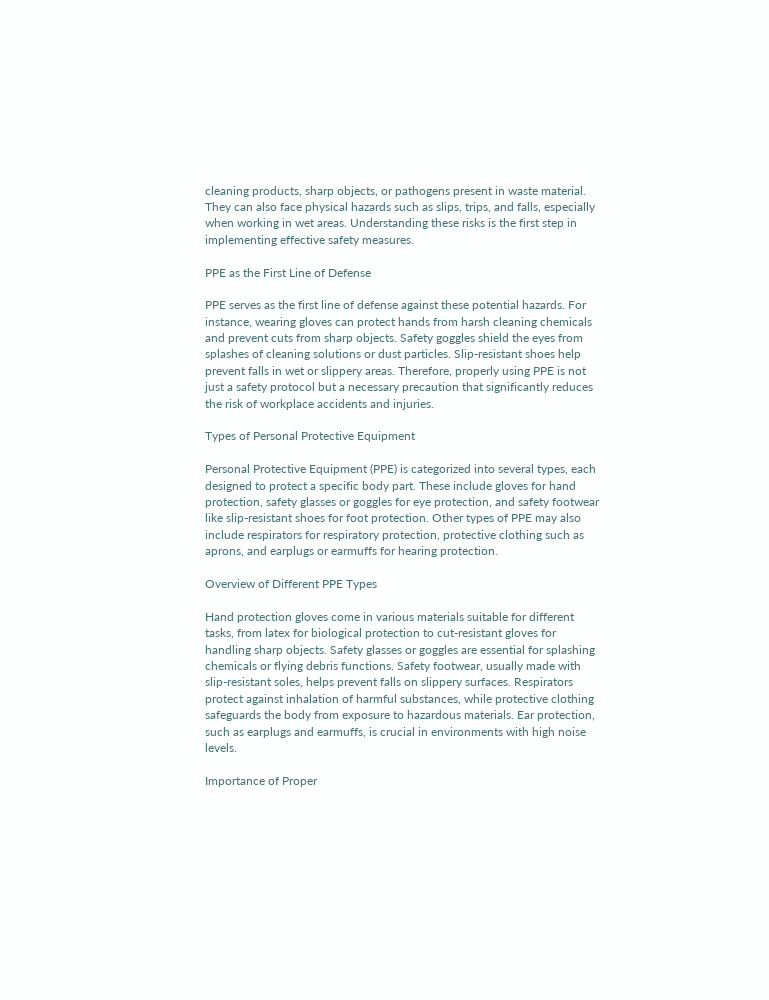cleaning products, sharp objects, or pathogens present in waste material. They can also face physical hazards such as slips, trips, and falls, especially when working in wet areas. Understanding these risks is the first step in implementing effective safety measures.

PPE as the First Line of Defense

PPE serves as the first line of defense against these potential hazards. For instance, wearing gloves can protect hands from harsh cleaning chemicals and prevent cuts from sharp objects. Safety goggles shield the eyes from splashes of cleaning solutions or dust particles. Slip-resistant shoes help prevent falls in wet or slippery areas. Therefore, properly using PPE is not just a safety protocol but a necessary precaution that significantly reduces the risk of workplace accidents and injuries.

Types of Personal Protective Equipment

Personal Protective Equipment (PPE) is categorized into several types, each designed to protect a specific body part. These include gloves for hand protection, safety glasses or goggles for eye protection, and safety footwear like slip-resistant shoes for foot protection. Other types of PPE may also include respirators for respiratory protection, protective clothing such as aprons, and earplugs or earmuffs for hearing protection.

Overview of Different PPE Types

Hand protection gloves come in various materials suitable for different tasks, from latex for biological protection to cut-resistant gloves for handling sharp objects. Safety glasses or goggles are essential for splashing chemicals or flying debris functions. Safety footwear, usually made with slip-resistant soles, helps prevent falls on slippery surfaces. Respirators protect against inhalation of harmful substances, while protective clothing safeguards the body from exposure to hazardous materials. Ear protection, such as earplugs and earmuffs, is crucial in environments with high noise levels.

Importance of Proper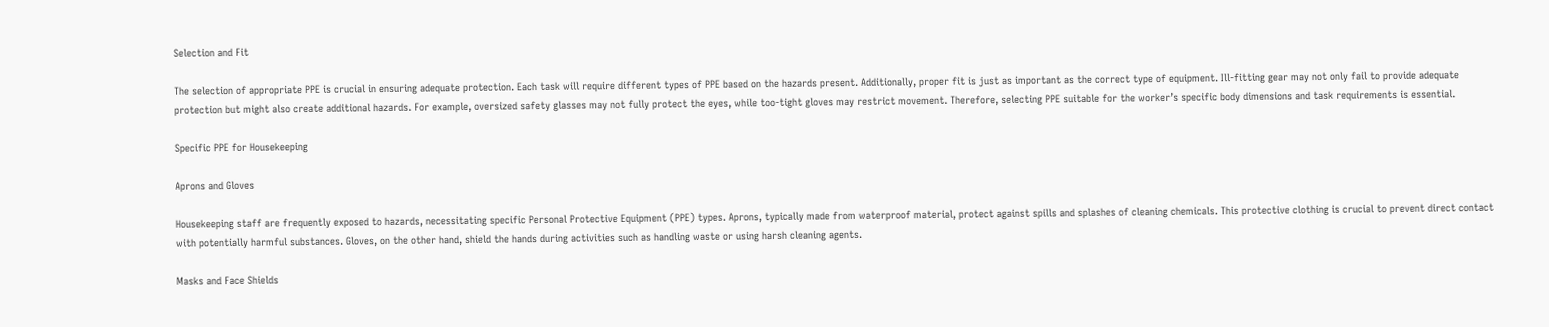Selection and Fit

The selection of appropriate PPE is crucial in ensuring adequate protection. Each task will require different types of PPE based on the hazards present. Additionally, proper fit is just as important as the correct type of equipment. Ill-fitting gear may not only fail to provide adequate protection but might also create additional hazards. For example, oversized safety glasses may not fully protect the eyes, while too-tight gloves may restrict movement. Therefore, selecting PPE suitable for the worker’s specific body dimensions and task requirements is essential.

Specific PPE for Housekeeping

Aprons and Gloves

Housekeeping staff are frequently exposed to hazards, necessitating specific Personal Protective Equipment (PPE) types. Aprons, typically made from waterproof material, protect against spills and splashes of cleaning chemicals. This protective clothing is crucial to prevent direct contact with potentially harmful substances. Gloves, on the other hand, shield the hands during activities such as handling waste or using harsh cleaning agents.

Masks and Face Shields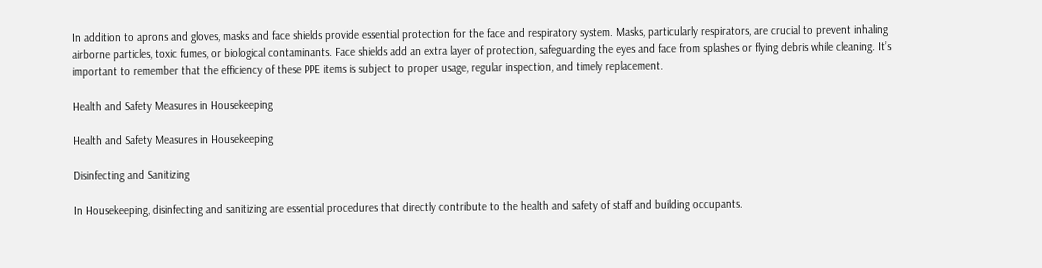In addition to aprons and gloves, masks and face shields provide essential protection for the face and respiratory system. Masks, particularly respirators, are crucial to prevent inhaling airborne particles, toxic fumes, or biological contaminants. Face shields add an extra layer of protection, safeguarding the eyes and face from splashes or flying debris while cleaning. It’s important to remember that the efficiency of these PPE items is subject to proper usage, regular inspection, and timely replacement.

Health and Safety Measures in Housekeeping

Health and Safety Measures in Housekeeping

Disinfecting and Sanitizing

In Housekeeping, disinfecting and sanitizing are essential procedures that directly contribute to the health and safety of staff and building occupants.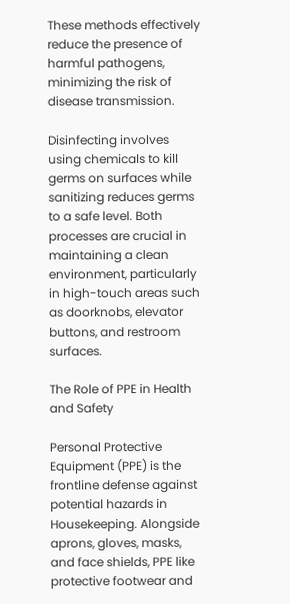These methods effectively reduce the presence of harmful pathogens, minimizing the risk of disease transmission.

Disinfecting involves using chemicals to kill germs on surfaces while sanitizing reduces germs to a safe level. Both processes are crucial in maintaining a clean environment, particularly in high-touch areas such as doorknobs, elevator buttons, and restroom surfaces.

The Role of PPE in Health and Safety

Personal Protective Equipment (PPE) is the frontline defense against potential hazards in Housekeeping. Alongside aprons, gloves, masks, and face shields, PPE like protective footwear and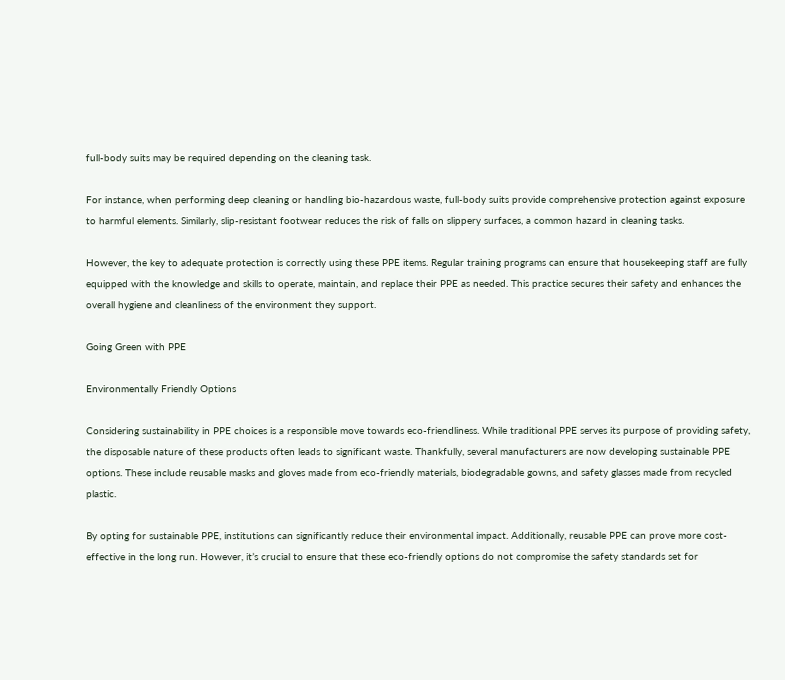full-body suits may be required depending on the cleaning task.

For instance, when performing deep cleaning or handling bio-hazardous waste, full-body suits provide comprehensive protection against exposure to harmful elements. Similarly, slip-resistant footwear reduces the risk of falls on slippery surfaces, a common hazard in cleaning tasks.

However, the key to adequate protection is correctly using these PPE items. Regular training programs can ensure that housekeeping staff are fully equipped with the knowledge and skills to operate, maintain, and replace their PPE as needed. This practice secures their safety and enhances the overall hygiene and cleanliness of the environment they support.

Going Green with PPE

Environmentally Friendly Options

Considering sustainability in PPE choices is a responsible move towards eco-friendliness. While traditional PPE serves its purpose of providing safety, the disposable nature of these products often leads to significant waste. Thankfully, several manufacturers are now developing sustainable PPE options. These include reusable masks and gloves made from eco-friendly materials, biodegradable gowns, and safety glasses made from recycled plastic.

By opting for sustainable PPE, institutions can significantly reduce their environmental impact. Additionally, reusable PPE can prove more cost-effective in the long run. However, it’s crucial to ensure that these eco-friendly options do not compromise the safety standards set for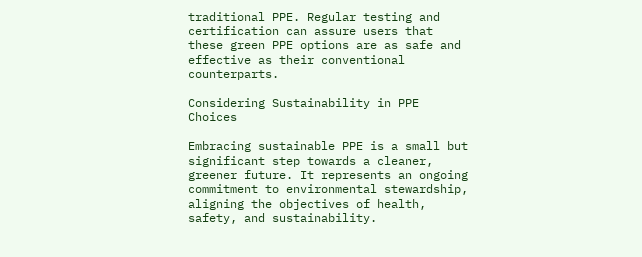traditional PPE. Regular testing and certification can assure users that these green PPE options are as safe and effective as their conventional counterparts.

Considering Sustainability in PPE Choices

Embracing sustainable PPE is a small but significant step towards a cleaner, greener future. It represents an ongoing commitment to environmental stewardship, aligning the objectives of health, safety, and sustainability.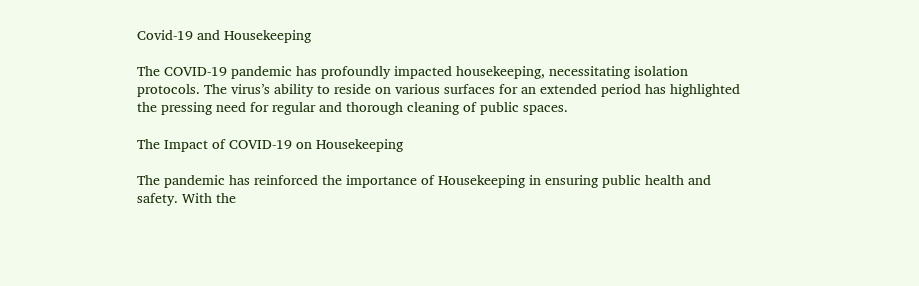Covid-19 and Housekeeping

The COVID-19 pandemic has profoundly impacted housekeeping, necessitating isolation protocols. The virus’s ability to reside on various surfaces for an extended period has highlighted the pressing need for regular and thorough cleaning of public spaces.

The Impact of COVID-19 on Housekeeping

The pandemic has reinforced the importance of Housekeeping in ensuring public health and safety. With the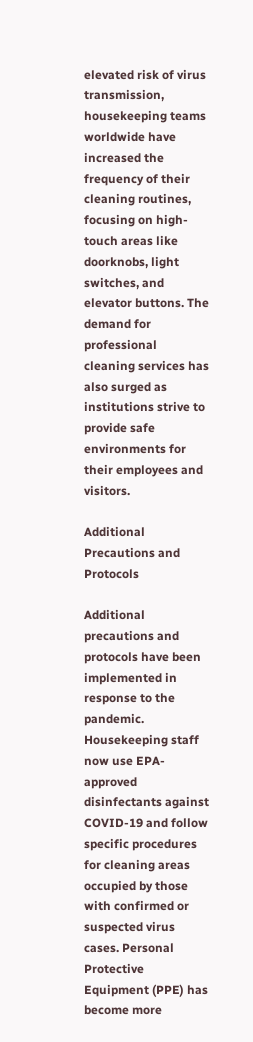elevated risk of virus transmission, housekeeping teams worldwide have increased the frequency of their cleaning routines, focusing on high-touch areas like doorknobs, light switches, and elevator buttons. The demand for professional cleaning services has also surged as institutions strive to provide safe environments for their employees and visitors.

Additional Precautions and Protocols

Additional precautions and protocols have been implemented in response to the pandemic. Housekeeping staff now use EPA-approved disinfectants against COVID-19 and follow specific procedures for cleaning areas occupied by those with confirmed or suspected virus cases. Personal Protective Equipment (PPE) has become more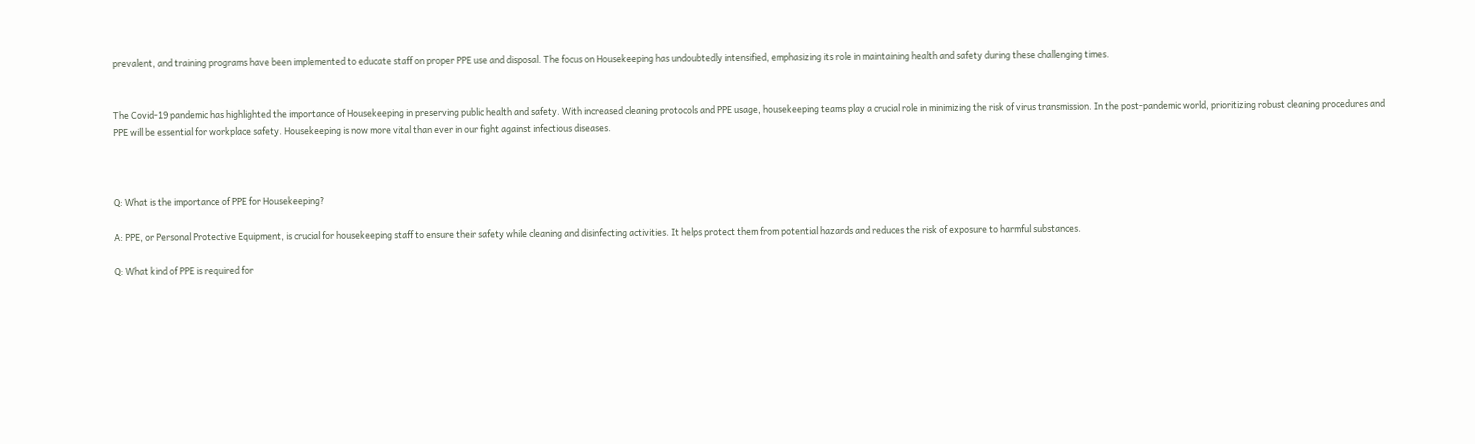prevalent, and training programs have been implemented to educate staff on proper PPE use and disposal. The focus on Housekeeping has undoubtedly intensified, emphasizing its role in maintaining health and safety during these challenging times.


The Covid-19 pandemic has highlighted the importance of Housekeeping in preserving public health and safety. With increased cleaning protocols and PPE usage, housekeeping teams play a crucial role in minimizing the risk of virus transmission. In the post-pandemic world, prioritizing robust cleaning procedures and PPE will be essential for workplace safety. Housekeeping is now more vital than ever in our fight against infectious diseases.



Q: What is the importance of PPE for Housekeeping?

A: PPE, or Personal Protective Equipment, is crucial for housekeeping staff to ensure their safety while cleaning and disinfecting activities. It helps protect them from potential hazards and reduces the risk of exposure to harmful substances.

Q: What kind of PPE is required for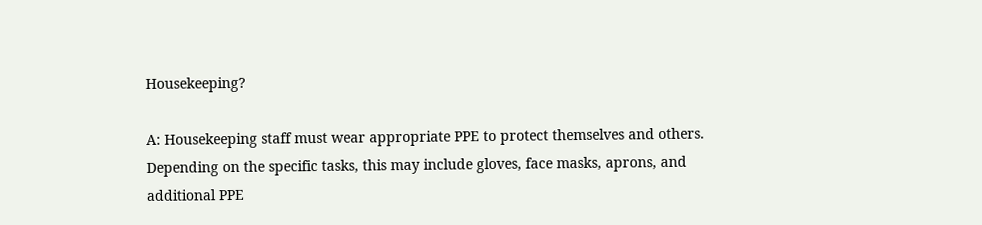Housekeeping?

A: Housekeeping staff must wear appropriate PPE to protect themselves and others. Depending on the specific tasks, this may include gloves, face masks, aprons, and additional PPE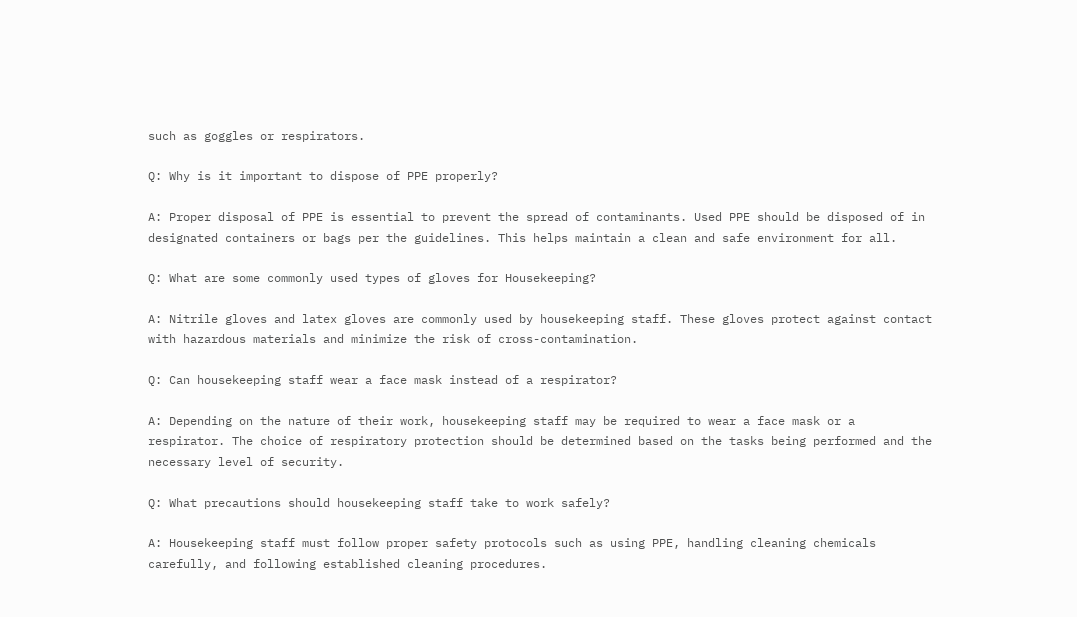such as goggles or respirators.

Q: Why is it important to dispose of PPE properly?

A: Proper disposal of PPE is essential to prevent the spread of contaminants. Used PPE should be disposed of in designated containers or bags per the guidelines. This helps maintain a clean and safe environment for all.

Q: What are some commonly used types of gloves for Housekeeping?

A: Nitrile gloves and latex gloves are commonly used by housekeeping staff. These gloves protect against contact with hazardous materials and minimize the risk of cross-contamination.

Q: Can housekeeping staff wear a face mask instead of a respirator?

A: Depending on the nature of their work, housekeeping staff may be required to wear a face mask or a respirator. The choice of respiratory protection should be determined based on the tasks being performed and the necessary level of security.

Q: What precautions should housekeeping staff take to work safely?

A: Housekeeping staff must follow proper safety protocols such as using PPE, handling cleaning chemicals carefully, and following established cleaning procedures.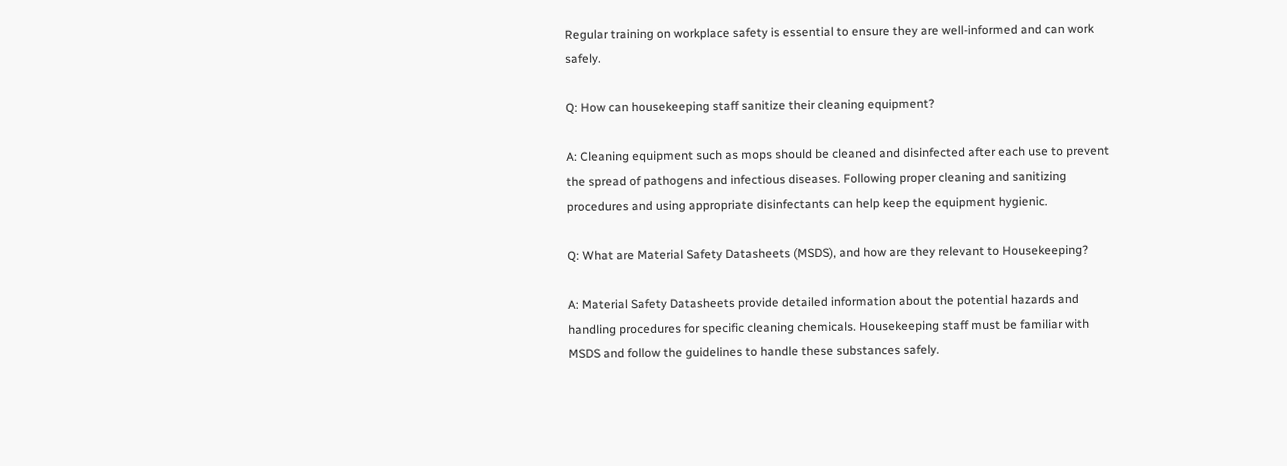Regular training on workplace safety is essential to ensure they are well-informed and can work safely.

Q: How can housekeeping staff sanitize their cleaning equipment?

A: Cleaning equipment such as mops should be cleaned and disinfected after each use to prevent the spread of pathogens and infectious diseases. Following proper cleaning and sanitizing procedures and using appropriate disinfectants can help keep the equipment hygienic.

Q: What are Material Safety Datasheets (MSDS), and how are they relevant to Housekeeping?

A: Material Safety Datasheets provide detailed information about the potential hazards and handling procedures for specific cleaning chemicals. Housekeeping staff must be familiar with MSDS and follow the guidelines to handle these substances safely.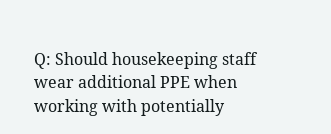Q: Should housekeeping staff wear additional PPE when working with potentially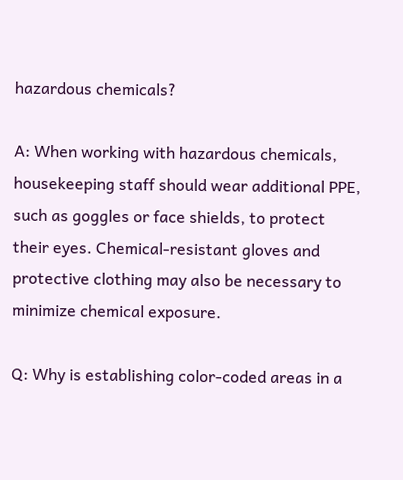hazardous chemicals?

A: When working with hazardous chemicals, housekeeping staff should wear additional PPE, such as goggles or face shields, to protect their eyes. Chemical-resistant gloves and protective clothing may also be necessary to minimize chemical exposure.

Q: Why is establishing color-coded areas in a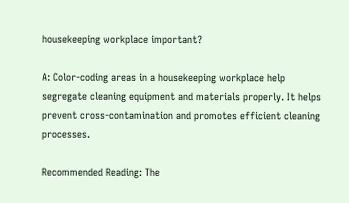housekeeping workplace important?

A: Color-coding areas in a housekeeping workplace help segregate cleaning equipment and materials properly. It helps prevent cross-contamination and promotes efficient cleaning processes.

Recommended Reading: The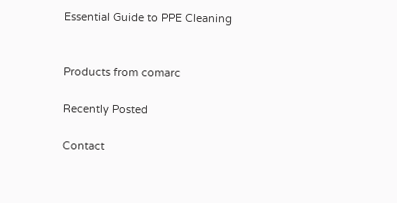Essential Guide to PPE Cleaning


Products from comarc

Recently Posted

Contact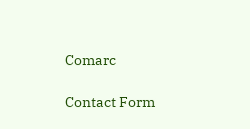Comarc

Contact Form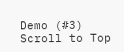Demo (#3)
Scroll to Top